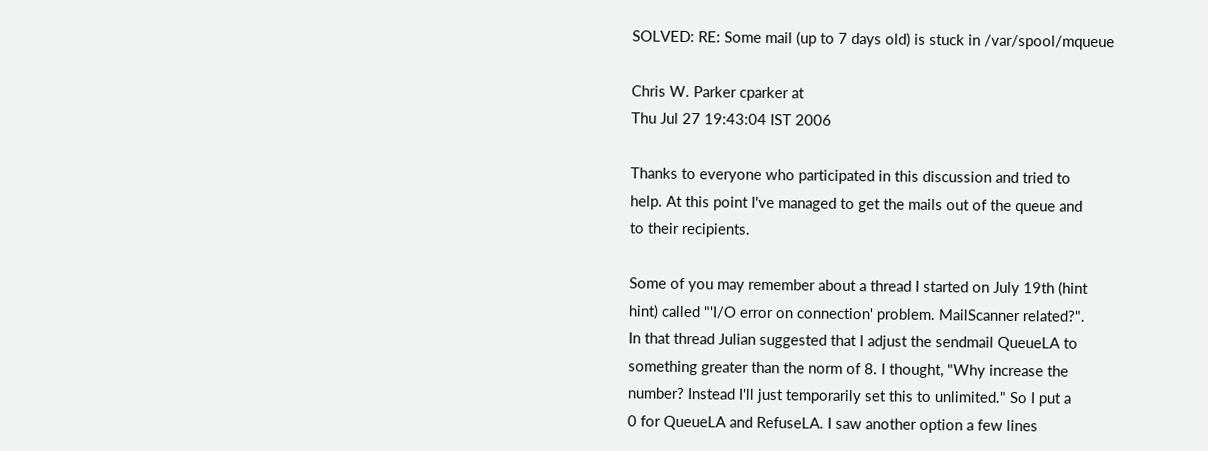SOLVED: RE: Some mail (up to 7 days old) is stuck in /var/spool/mqueue

Chris W. Parker cparker at
Thu Jul 27 19:43:04 IST 2006

Thanks to everyone who participated in this discussion and tried to
help. At this point I've managed to get the mails out of the queue and
to their recipients.

Some of you may remember about a thread I started on July 19th (hint
hint) called "'I/O error on connection' problem. MailScanner related?".
In that thread Julian suggested that I adjust the sendmail QueueLA to
something greater than the norm of 8. I thought, "Why increase the
number? Instead I'll just temporarily set this to unlimited." So I put a
0 for QueueLA and RefuseLA. I saw another option a few lines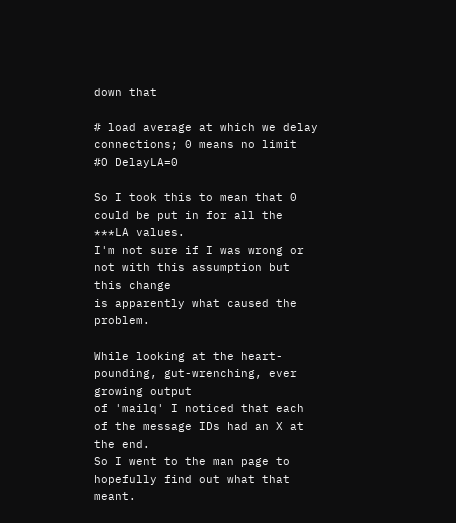down that

# load average at which we delay connections; 0 means no limit
#O DelayLA=0

So I took this to mean that 0 could be put in for all the ***LA values.
I'm not sure if I was wrong or not with this assumption but this change
is apparently what caused the problem.

While looking at the heart-pounding, gut-wrenching, ever growing output
of 'mailq' I noticed that each of the message IDs had an X at the end.
So I went to the man page to hopefully find out what that meant.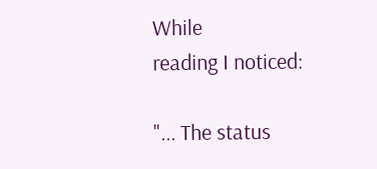While
reading I noticed:

"... The status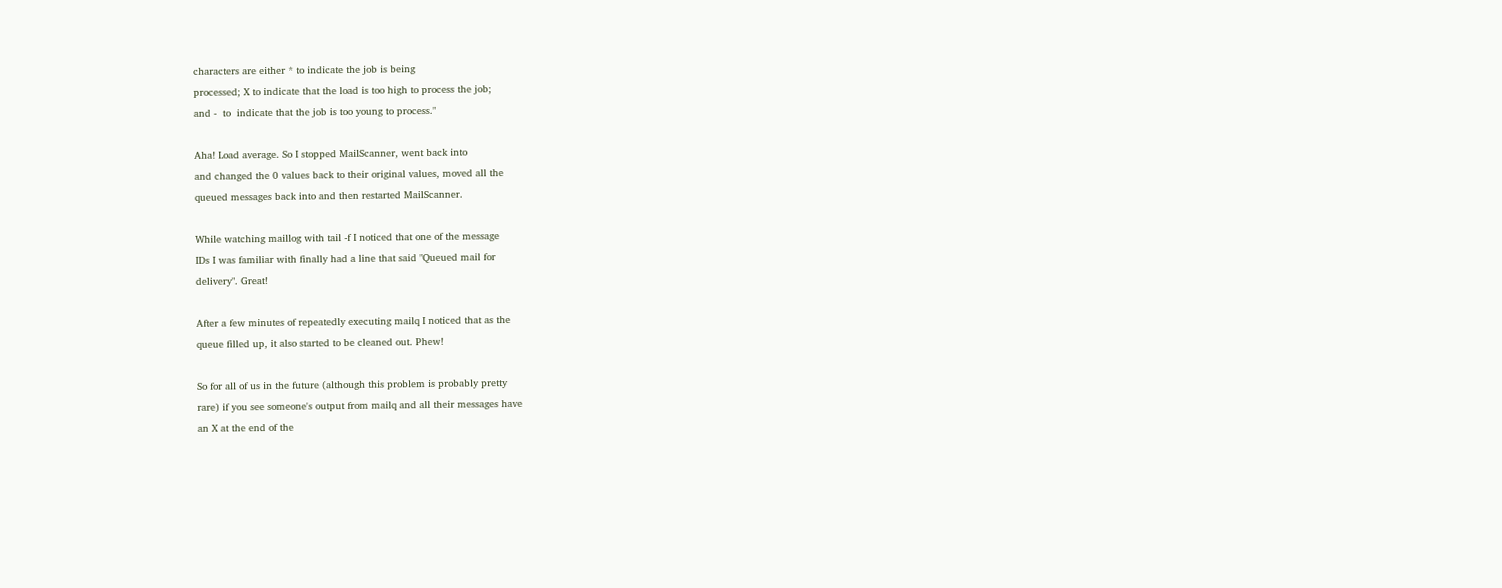characters are either * to indicate the job is being
processed; X to indicate that the load is too high to process the job;
and -  to  indicate that the job is too young to process."

Aha! Load average. So I stopped MailScanner, went back into
and changed the 0 values back to their original values, moved all the
queued messages back into and then restarted MailScanner.

While watching maillog with tail -f I noticed that one of the message
IDs I was familiar with finally had a line that said "Queued mail for
delivery". Great!

After a few minutes of repeatedly executing mailq I noticed that as the
queue filled up, it also started to be cleaned out. Phew!

So for all of us in the future (although this problem is probably pretty
rare) if you see someone's output from mailq and all their messages have
an X at the end of the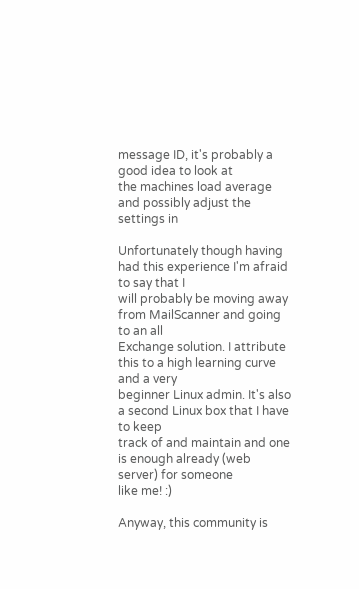message ID, it's probably a good idea to look at
the machines load average and possibly adjust the settings in

Unfortunately though having had this experience I'm afraid to say that I
will probably be moving away from MailScanner and going to an all
Exchange solution. I attribute this to a high learning curve and a very
beginner Linux admin. It's also a second Linux box that I have to keep
track of and maintain and one is enough already (web server) for someone
like me! :)

Anyway, this community is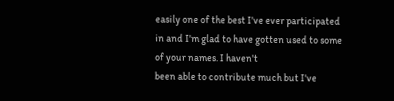easily one of the best I've ever participated
in and I'm glad to have gotten used to some of your names. I haven't
been able to contribute much but I've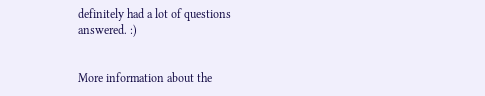definitely had a lot of questions
answered. :)


More information about the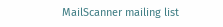MailScanner mailing list